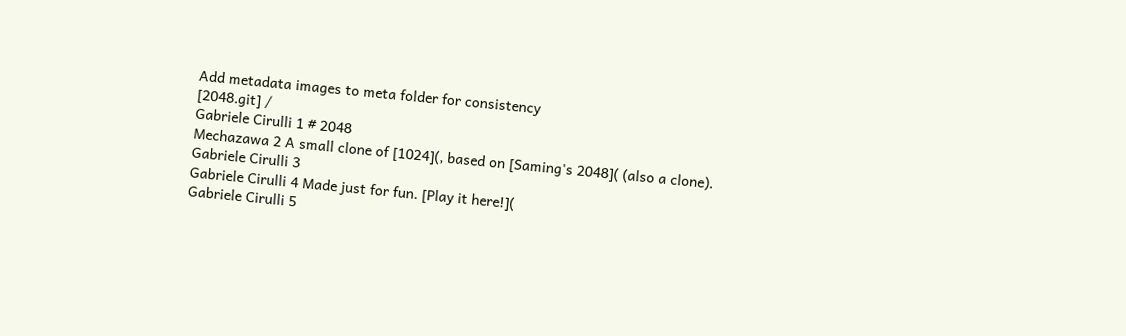Add metadata images to meta folder for consistency
[2048.git] /
Gabriele Cirulli 1 # 2048
Mechazawa 2 A small clone of [1024](, based on [Saming's 2048]( (also a clone).
Gabriele Cirulli 3
Gabriele Cirulli 4 Made just for fun. [Play it here!](
Gabriele Cirulli 5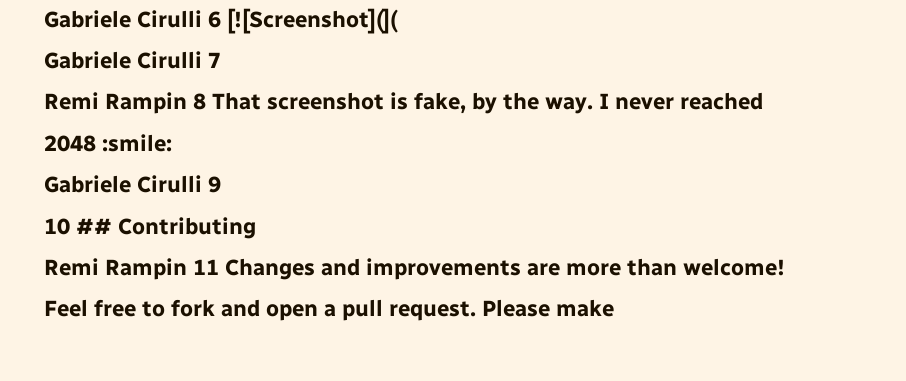Gabriele Cirulli 6 [![Screenshot](](
Gabriele Cirulli 7
Remi Rampin 8 That screenshot is fake, by the way. I never reached 2048 :smile:
Gabriele Cirulli 9
10 ## Contributing
Remi Rampin 11 Changes and improvements are more than welcome! Feel free to fork and open a pull request. Please make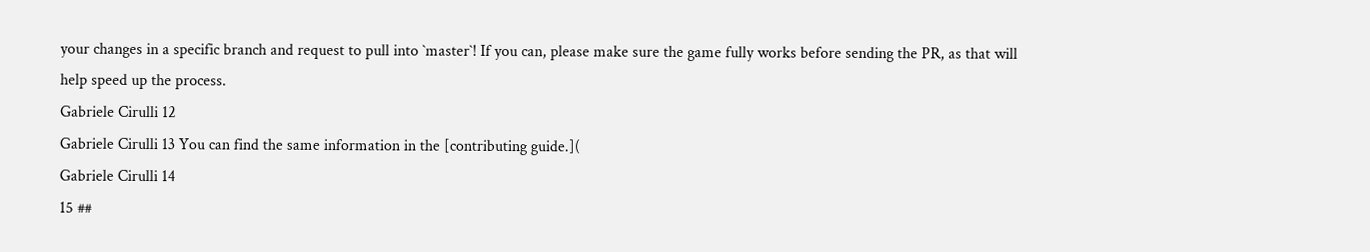your changes in a specific branch and request to pull into `master`! If you can, please make sure the game fully works before sending the PR, as that will help speed up the process.
Gabriele Cirulli 12
Gabriele Cirulli 13 You can find the same information in the [contributing guide.](
Gabriele Cirulli 14
15 ##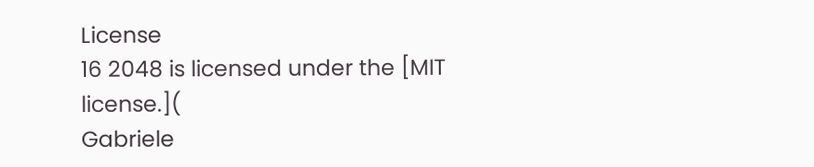License
16 2048 is licensed under the [MIT license.](
Gabriele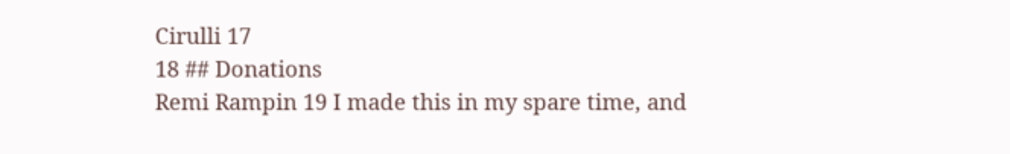Cirulli 17
18 ## Donations
Remi Rampin 19 I made this in my spare time, and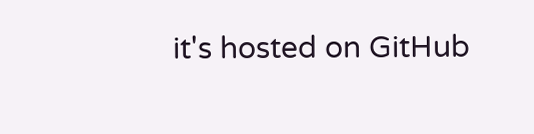it's hosted on GitHub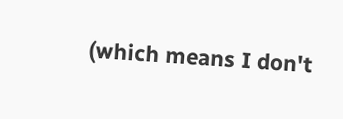(which means I don't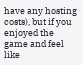have any hosting costs), but if you enjoyed the game and feel like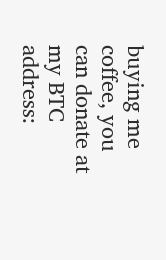buying me coffee, you can donate at my BTC address: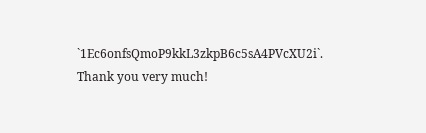`1Ec6onfsQmoP9kkL3zkpB6c5sA4PVcXU2i`. Thank you very much!